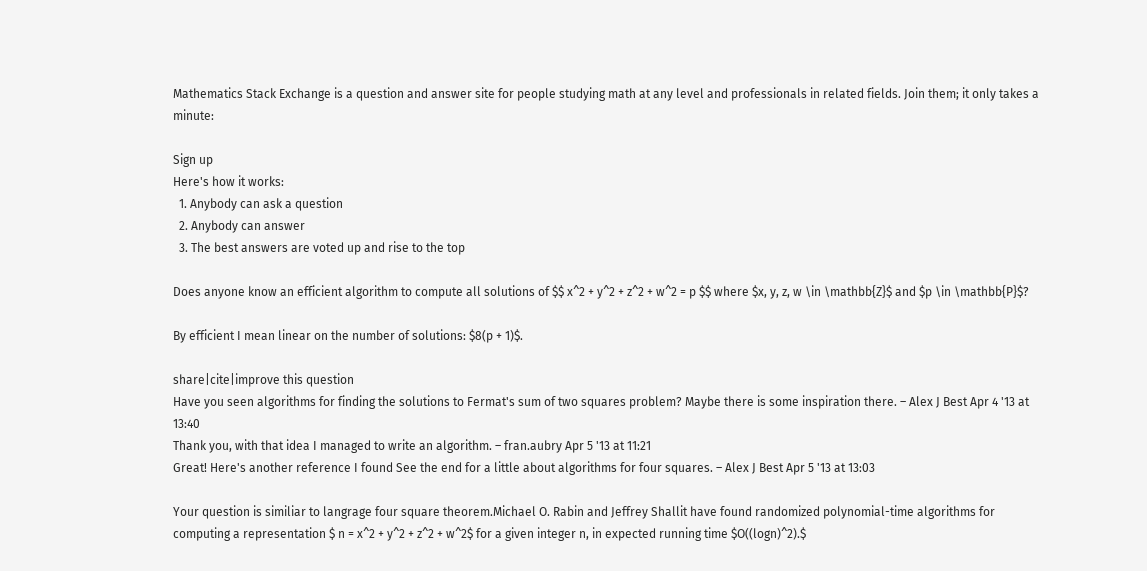Mathematics Stack Exchange is a question and answer site for people studying math at any level and professionals in related fields. Join them; it only takes a minute:

Sign up
Here's how it works:
  1. Anybody can ask a question
  2. Anybody can answer
  3. The best answers are voted up and rise to the top

Does anyone know an efficient algorithm to compute all solutions of $$ x^2 + y^2 + z^2 + w^2 = p $$ where $x, y, z, w \in \mathbb{Z}$ and $p \in \mathbb{P}$?

By efficient I mean linear on the number of solutions: $8(p + 1)$.

share|cite|improve this question
Have you seen algorithms for finding the solutions to Fermat's sum of two squares problem? Maybe there is some inspiration there. – Alex J Best Apr 4 '13 at 13:40
Thank you, with that idea I managed to write an algorithm. – fran.aubry Apr 5 '13 at 11:21
Great! Here's another reference I found See the end for a little about algorithms for four squares. – Alex J Best Apr 5 '13 at 13:03

Your question is similiar to langrage four square theorem.Michael O. Rabin and Jeffrey Shallit have found randomized polynomial-time algorithms for computing a representation $ n = x^2 + y^2 + z^2 + w^2$ for a given integer n, in expected running time $O((logn)^2).$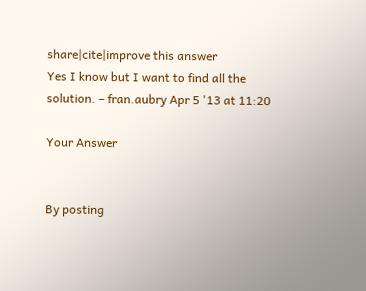share|cite|improve this answer
Yes I know but I want to find all the solution. – fran.aubry Apr 5 '13 at 11:20

Your Answer


By posting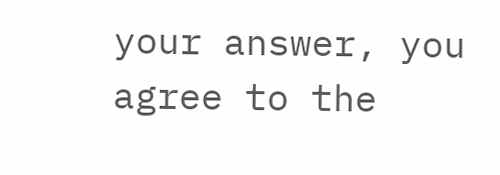your answer, you agree to the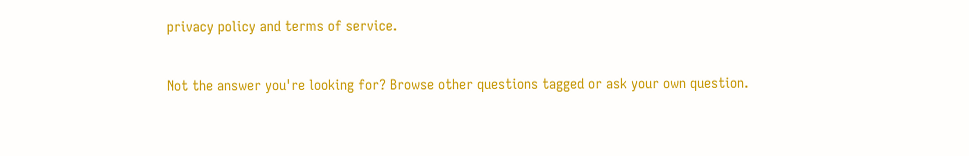privacy policy and terms of service.

Not the answer you're looking for? Browse other questions tagged or ask your own question.